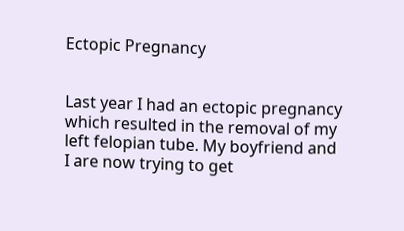Ectopic Pregnancy


Last year I had an ectopic pregnancy which resulted in the removal of my left felopian tube. My boyfriend and I are now trying to get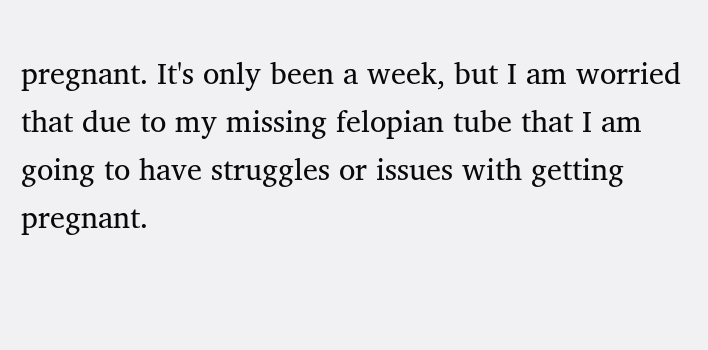pregnant. It's only been a week, but I am worried that due to my missing felopian tube that I am going to have struggles or issues with getting pregnant.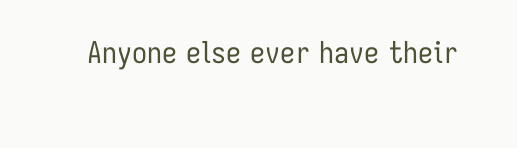Anyone else ever have their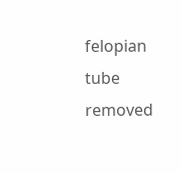felopian tube removed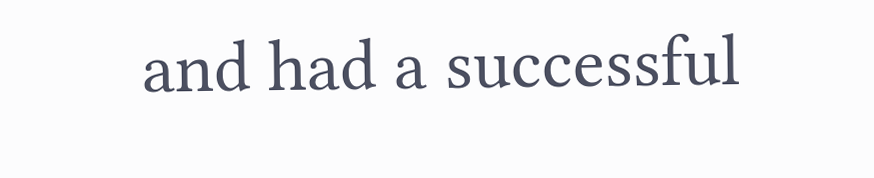and had a successful